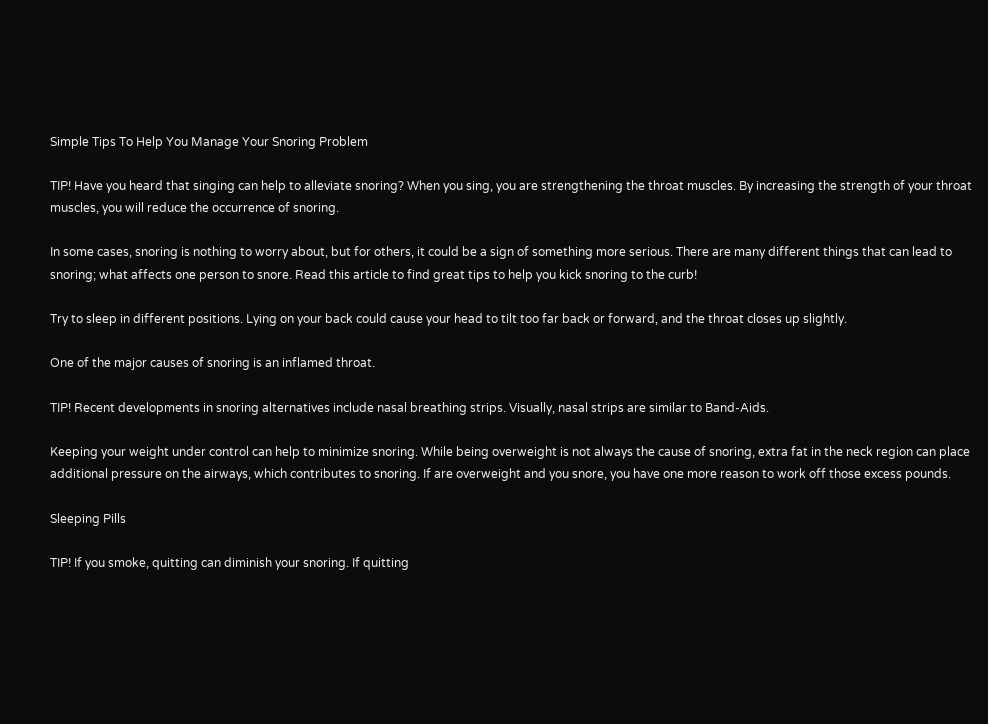Simple Tips To Help You Manage Your Snoring Problem

TIP! Have you heard that singing can help to alleviate snoring? When you sing, you are strengthening the throat muscles. By increasing the strength of your throat muscles, you will reduce the occurrence of snoring.

In some cases, snoring is nothing to worry about, but for others, it could be a sign of something more serious. There are many different things that can lead to snoring; what affects one person to snore. Read this article to find great tips to help you kick snoring to the curb!

Try to sleep in different positions. Lying on your back could cause your head to tilt too far back or forward, and the throat closes up slightly.

One of the major causes of snoring is an inflamed throat.

TIP! Recent developments in snoring alternatives include nasal breathing strips. Visually, nasal strips are similar to Band-Aids.

Keeping your weight under control can help to minimize snoring. While being overweight is not always the cause of snoring, extra fat in the neck region can place additional pressure on the airways, which contributes to snoring. If are overweight and you snore, you have one more reason to work off those excess pounds.

Sleeping Pills

TIP! If you smoke, quitting can diminish your snoring. If quitting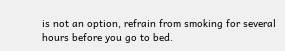is not an option, refrain from smoking for several hours before you go to bed.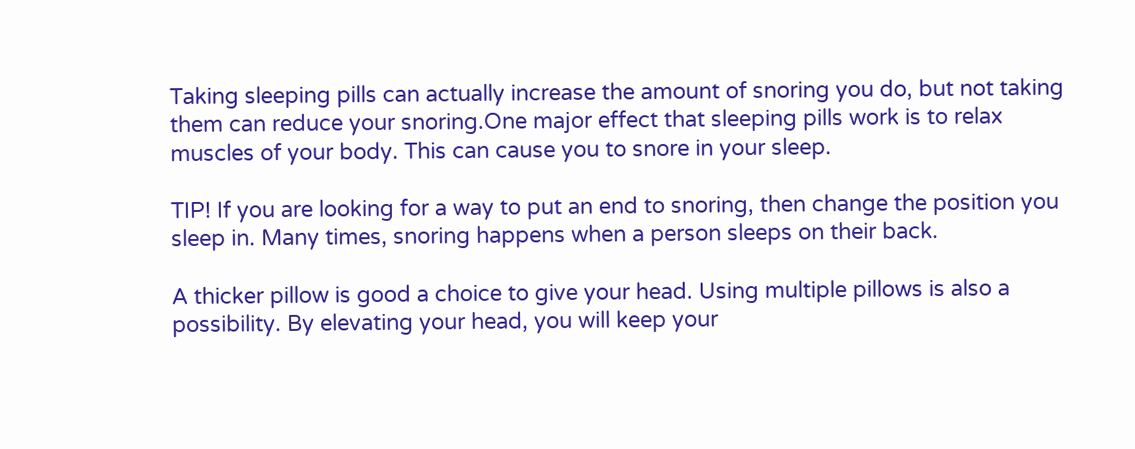Taking sleeping pills can actually increase the amount of snoring you do, but not taking them can reduce your snoring.One major effect that sleeping pills work is to relax muscles of your body. This can cause you to snore in your sleep.

TIP! If you are looking for a way to put an end to snoring, then change the position you sleep in. Many times, snoring happens when a person sleeps on their back.

A thicker pillow is good a choice to give your head. Using multiple pillows is also a possibility. By elevating your head, you will keep your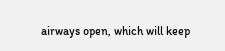airways open, which will keep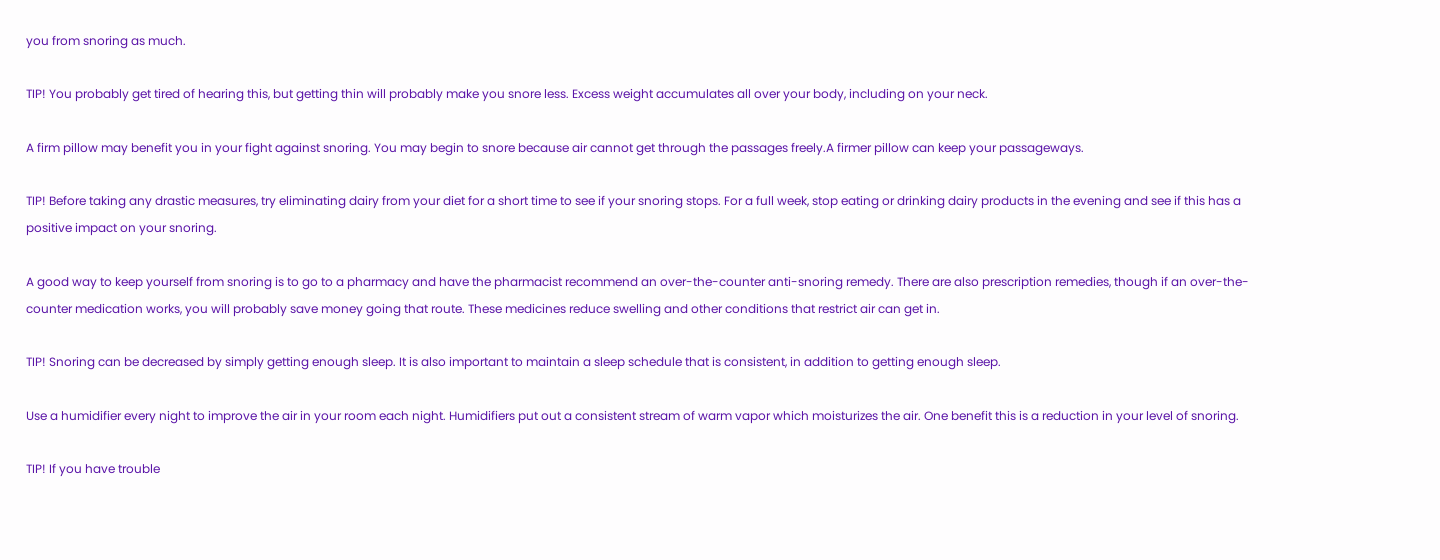you from snoring as much.

TIP! You probably get tired of hearing this, but getting thin will probably make you snore less. Excess weight accumulates all over your body, including on your neck.

A firm pillow may benefit you in your fight against snoring. You may begin to snore because air cannot get through the passages freely.A firmer pillow can keep your passageways.

TIP! Before taking any drastic measures, try eliminating dairy from your diet for a short time to see if your snoring stops. For a full week, stop eating or drinking dairy products in the evening and see if this has a positive impact on your snoring.

A good way to keep yourself from snoring is to go to a pharmacy and have the pharmacist recommend an over-the-counter anti-snoring remedy. There are also prescription remedies, though if an over-the-counter medication works, you will probably save money going that route. These medicines reduce swelling and other conditions that restrict air can get in.

TIP! Snoring can be decreased by simply getting enough sleep. It is also important to maintain a sleep schedule that is consistent, in addition to getting enough sleep.

Use a humidifier every night to improve the air in your room each night. Humidifiers put out a consistent stream of warm vapor which moisturizes the air. One benefit this is a reduction in your level of snoring.

TIP! If you have trouble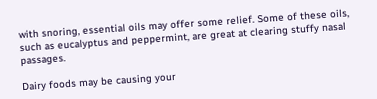with snoring, essential oils may offer some relief. Some of these oils, such as eucalyptus and peppermint, are great at clearing stuffy nasal passages.

Dairy foods may be causing your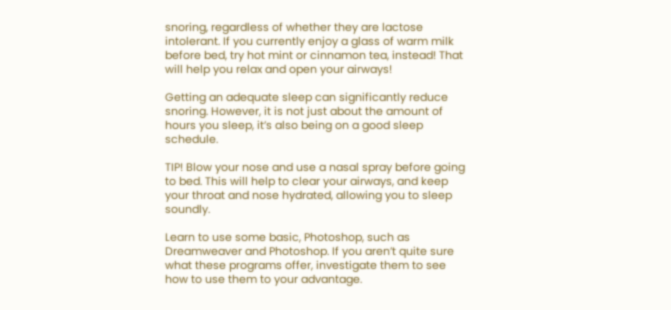snoring, regardless of whether they are lactose intolerant. If you currently enjoy a glass of warm milk before bed, try hot mint or cinnamon tea, instead! That will help you relax and open your airways!

Getting an adequate sleep can significantly reduce snoring. However, it is not just about the amount of hours you sleep, it’s also being on a good sleep schedule.

TIP! Blow your nose and use a nasal spray before going to bed. This will help to clear your airways, and keep your throat and nose hydrated, allowing you to sleep soundly.

Learn to use some basic, Photoshop, such as Dreamweaver and Photoshop. If you aren’t quite sure what these programs offer, investigate them to see how to use them to your advantage.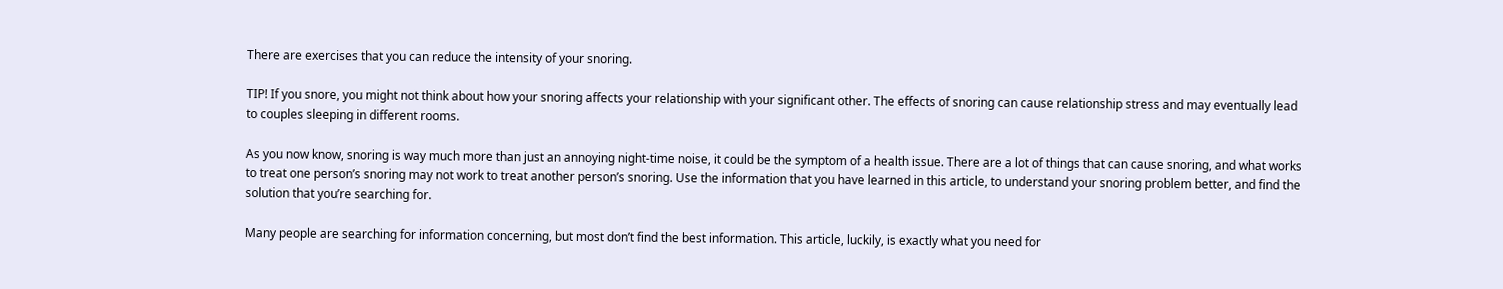There are exercises that you can reduce the intensity of your snoring.

TIP! If you snore, you might not think about how your snoring affects your relationship with your significant other. The effects of snoring can cause relationship stress and may eventually lead to couples sleeping in different rooms.

As you now know, snoring is way much more than just an annoying night-time noise, it could be the symptom of a health issue. There are a lot of things that can cause snoring, and what works to treat one person’s snoring may not work to treat another person’s snoring. Use the information that you have learned in this article, to understand your snoring problem better, and find the solution that you’re searching for.

Many people are searching for information concerning, but most don’t find the best information. This article, luckily, is exactly what you need for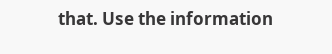that. Use the information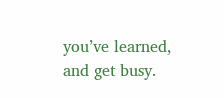you’ve learned, and get busy.